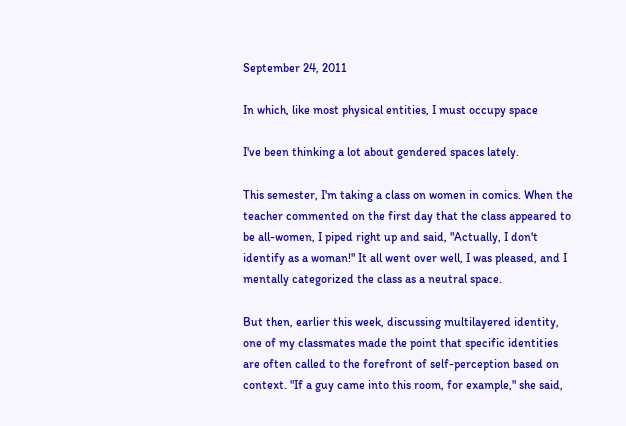September 24, 2011

In which, like most physical entities, I must occupy space

I've been thinking a lot about gendered spaces lately.

This semester, I'm taking a class on women in comics. When the teacher commented on the first day that the class appeared to be all-women, I piped right up and said, "Actually, I don't identify as a woman!" It all went over well, I was pleased, and I mentally categorized the class as a neutral space.

But then, earlier this week, discussing multilayered identity, one of my classmates made the point that specific identities are often called to the forefront of self-perception based on context. "If a guy came into this room, for example," she said,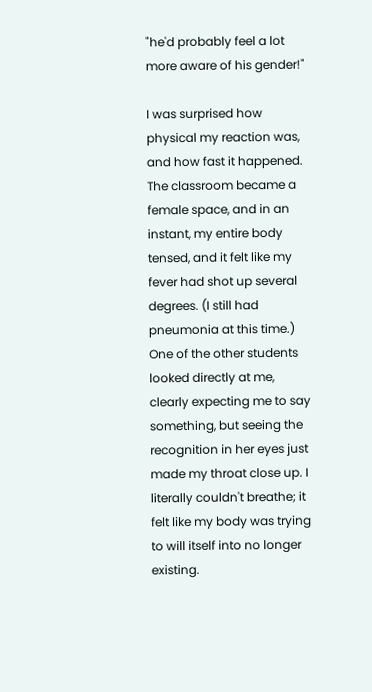"he'd probably feel a lot more aware of his gender!"

I was surprised how physical my reaction was, and how fast it happened. The classroom became a female space, and in an instant, my entire body tensed, and it felt like my fever had shot up several degrees. (I still had pneumonia at this time.) One of the other students looked directly at me, clearly expecting me to say something, but seeing the recognition in her eyes just made my throat close up. I literally couldn't breathe; it felt like my body was trying to will itself into no longer existing.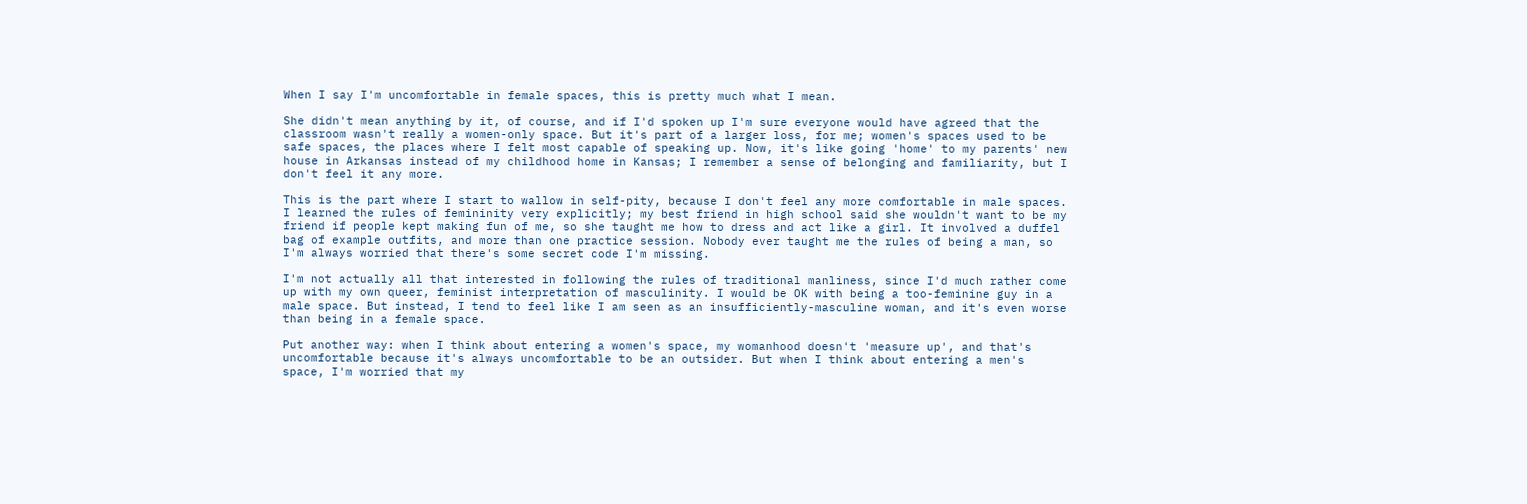When I say I'm uncomfortable in female spaces, this is pretty much what I mean.

She didn't mean anything by it, of course, and if I'd spoken up I'm sure everyone would have agreed that the classroom wasn't really a women-only space. But it's part of a larger loss, for me; women's spaces used to be safe spaces, the places where I felt most capable of speaking up. Now, it's like going 'home' to my parents' new house in Arkansas instead of my childhood home in Kansas; I remember a sense of belonging and familiarity, but I don't feel it any more.

This is the part where I start to wallow in self-pity, because I don't feel any more comfortable in male spaces. I learned the rules of femininity very explicitly; my best friend in high school said she wouldn't want to be my friend if people kept making fun of me, so she taught me how to dress and act like a girl. It involved a duffel bag of example outfits, and more than one practice session. Nobody ever taught me the rules of being a man, so I'm always worried that there's some secret code I'm missing.

I'm not actually all that interested in following the rules of traditional manliness, since I'd much rather come up with my own queer, feminist interpretation of masculinity. I would be OK with being a too-feminine guy in a male space. But instead, I tend to feel like I am seen as an insufficiently-masculine woman, and it's even worse than being in a female space.

Put another way: when I think about entering a women's space, my womanhood doesn't 'measure up', and that's uncomfortable because it's always uncomfortable to be an outsider. But when I think about entering a men's space, I'm worried that my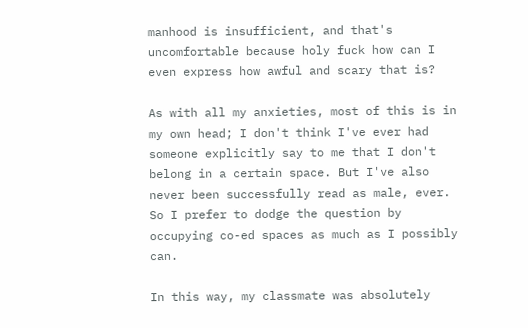manhood is insufficient, and that's uncomfortable because holy fuck how can I even express how awful and scary that is?

As with all my anxieties, most of this is in my own head; I don't think I've ever had someone explicitly say to me that I don't belong in a certain space. But I've also never been successfully read as male, ever. So I prefer to dodge the question by occupying co-ed spaces as much as I possibly can.

In this way, my classmate was absolutely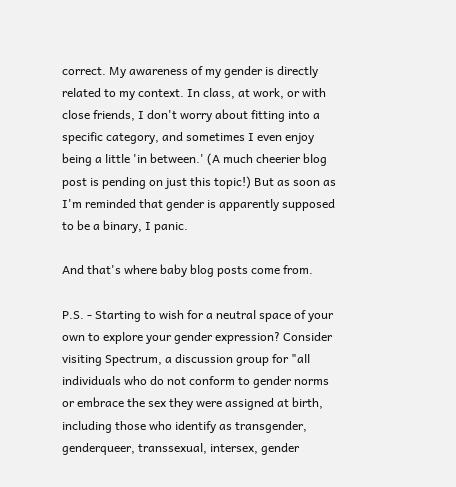correct. My awareness of my gender is directly related to my context. In class, at work, or with close friends, I don't worry about fitting into a specific category, and sometimes I even enjoy being a little 'in between.' (A much cheerier blog post is pending on just this topic!) But as soon as I'm reminded that gender is apparently supposed to be a binary, I panic.

And that's where baby blog posts come from.

P.S. - Starting to wish for a neutral space of your own to explore your gender expression? Consider visiting Spectrum, a discussion group for "all individuals who do not conform to gender norms or embrace the sex they were assigned at birth, including those who identify as transgender, genderqueer, transsexual, intersex, gender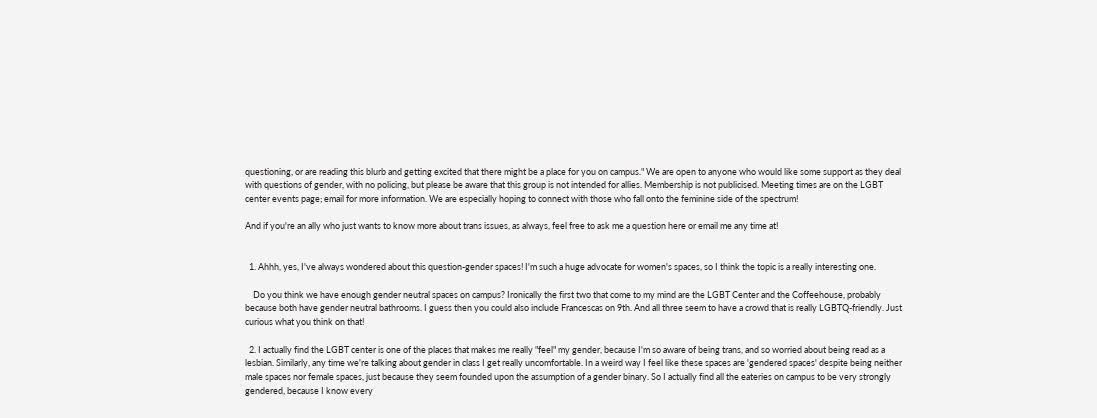questioning, or are reading this blurb and getting excited that there might be a place for you on campus." We are open to anyone who would like some support as they deal with questions of gender, with no policing, but please be aware that this group is not intended for allies. Membership is not publicised. Meeting times are on the LGBT center events page; email for more information. We are especially hoping to connect with those who fall onto the feminine side of the spectrum!

And if you're an ally who just wants to know more about trans issues, as always, feel free to ask me a question here or email me any time at!


  1. Ahhh, yes, I've always wondered about this question-gender spaces! I'm such a huge advocate for women's spaces, so I think the topic is a really interesting one.

    Do you think we have enough gender neutral spaces on campus? Ironically the first two that come to my mind are the LGBT Center and the Coffeehouse, probably because both have gender neutral bathrooms. I guess then you could also include Francescas on 9th. And all three seem to have a crowd that is really LGBTQ-friendly. Just curious what you think on that!

  2. I actually find the LGBT center is one of the places that makes me really "feel" my gender, because I'm so aware of being trans, and so worried about being read as a lesbian. Similarly, any time we're talking about gender in class I get really uncomfortable. In a weird way I feel like these spaces are 'gendered spaces' despite being neither male spaces nor female spaces, just because they seem founded upon the assumption of a gender binary. So I actually find all the eateries on campus to be very strongly gendered, because I know every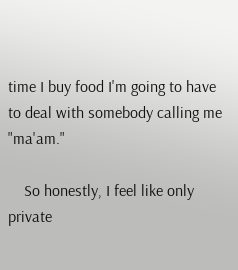time I buy food I'm going to have to deal with somebody calling me "ma'am."

    So honestly, I feel like only private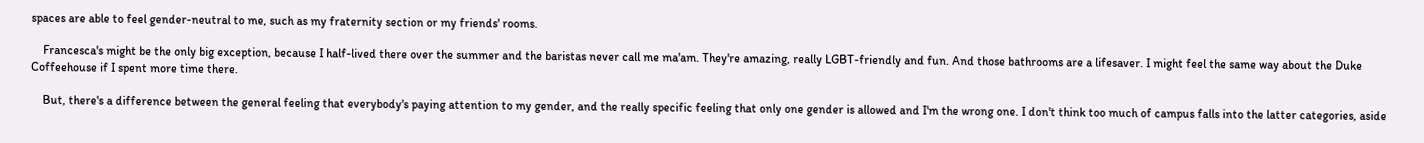spaces are able to feel gender-neutral to me, such as my fraternity section or my friends' rooms.

    Francesca's might be the only big exception, because I half-lived there over the summer and the baristas never call me ma'am. They're amazing, really LGBT-friendly and fun. And those bathrooms are a lifesaver. I might feel the same way about the Duke Coffeehouse if I spent more time there.

    But, there's a difference between the general feeling that everybody's paying attention to my gender, and the really specific feeling that only one gender is allowed and I'm the wrong one. I don't think too much of campus falls into the latter categories, aside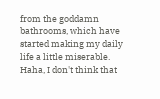from the goddamn bathrooms, which have started making my daily life a little miserable. Haha, I don't think that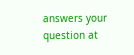answers your question at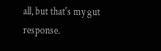all, but that's my gut response.